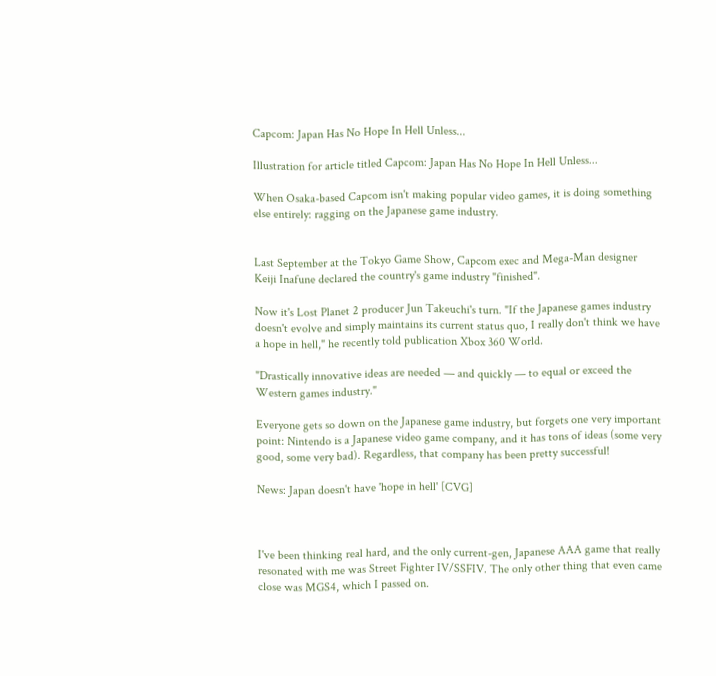Capcom: Japan Has No Hope In Hell Unless...

Illustration for article titled Capcom: Japan Has No Hope In Hell Unless...

When Osaka-based Capcom isn't making popular video games, it is doing something else entirely: ragging on the Japanese game industry.


Last September at the Tokyo Game Show, Capcom exec and Mega-Man designer Keiji Inafune declared the country's game industry "finished".

Now it's Lost Planet 2 producer Jun Takeuchi's turn. "If the Japanese games industry doesn't evolve and simply maintains its current status quo, I really don't think we have a hope in hell," he recently told publication Xbox 360 World.

"Drastically innovative ideas are needed — and quickly — to equal or exceed the Western games industry."

Everyone gets so down on the Japanese game industry, but forgets one very important point: Nintendo is a Japanese video game company, and it has tons of ideas (some very good, some very bad). Regardless, that company has been pretty successful!

News: Japan doesn't have 'hope in hell' [CVG]



I've been thinking real hard, and the only current-gen, Japanese AAA game that really resonated with me was Street Fighter IV/SSFIV. The only other thing that even came close was MGS4, which I passed on.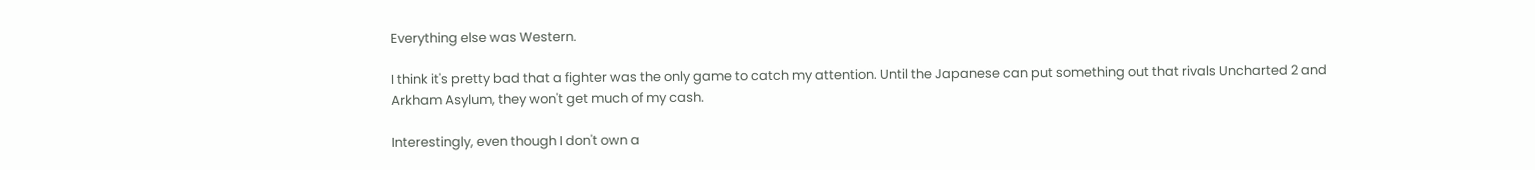Everything else was Western.

I think it's pretty bad that a fighter was the only game to catch my attention. Until the Japanese can put something out that rivals Uncharted 2 and Arkham Asylum, they won't get much of my cash.

Interestingly, even though I don't own a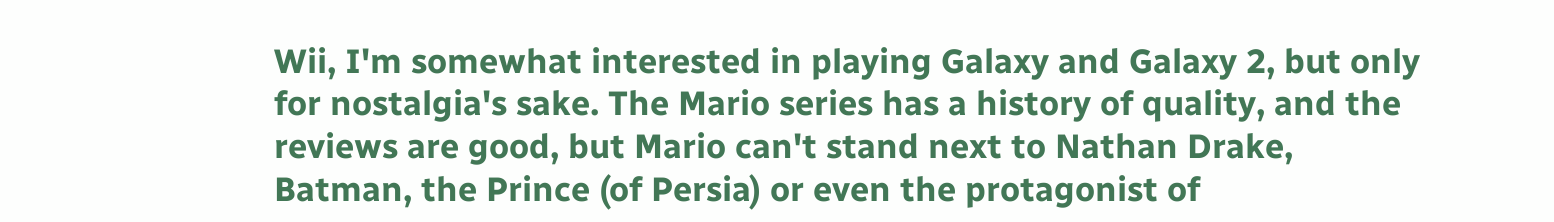Wii, I'm somewhat interested in playing Galaxy and Galaxy 2, but only for nostalgia's sake. The Mario series has a history of quality, and the reviews are good, but Mario can't stand next to Nathan Drake, Batman, the Prince (of Persia) or even the protagonist of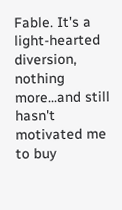Fable. It's a light-hearted diversion, nothing more...and still hasn't motivated me to buy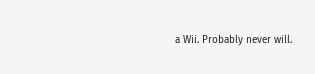a Wii. Probably never will.